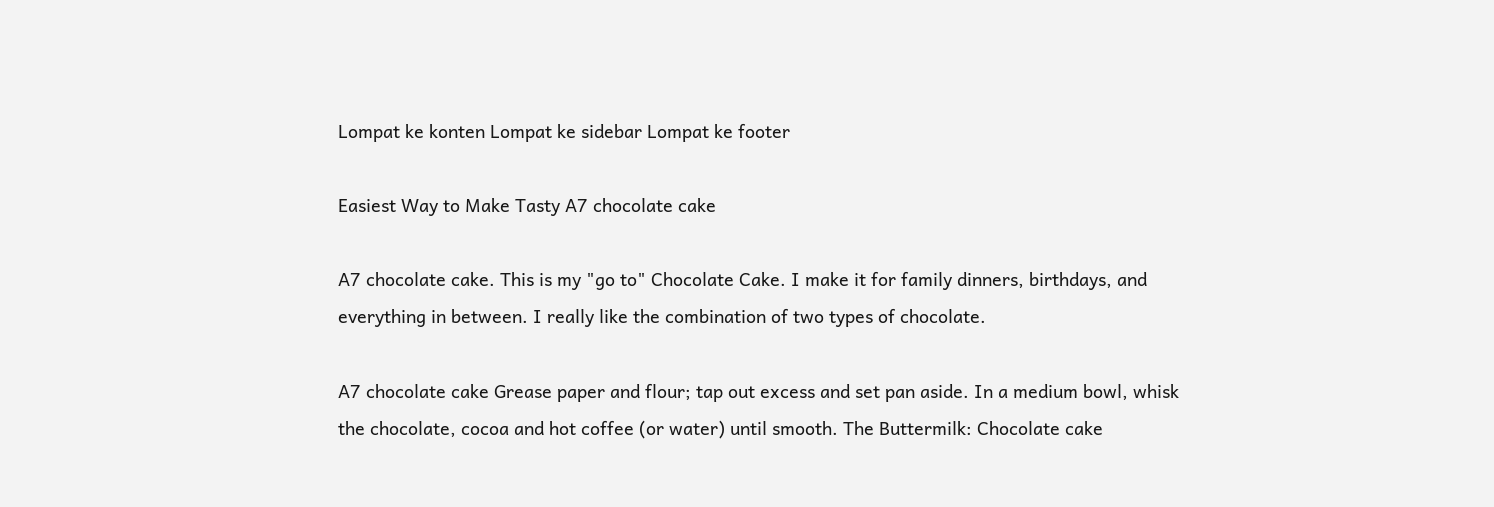Lompat ke konten Lompat ke sidebar Lompat ke footer

Easiest Way to Make Tasty A7 chocolate cake

A7 chocolate cake. This is my "go to" Chocolate Cake. I make it for family dinners, birthdays, and everything in between. I really like the combination of two types of chocolate.

A7 chocolate cake Grease paper and flour; tap out excess and set pan aside. In a medium bowl, whisk the chocolate, cocoa and hot coffee (or water) until smooth. The Buttermilk: Chocolate cake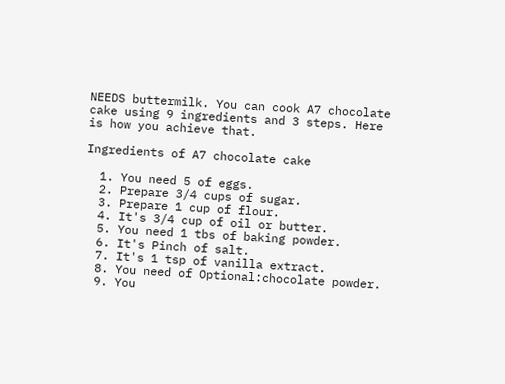NEEDS buttermilk. You can cook A7 chocolate cake using 9 ingredients and 3 steps. Here is how you achieve that.

Ingredients of A7 chocolate cake

  1. You need 5 of eggs.
  2. Prepare 3/4 cups of sugar.
  3. Prepare 1 cup of flour.
  4. It's 3/4 cup of oil or butter.
  5. You need 1 tbs of baking powder.
  6. It's Pinch of salt.
  7. It's 1 tsp of vanilla extract.
  8. You need of Optional:chocolate powder.
  9. You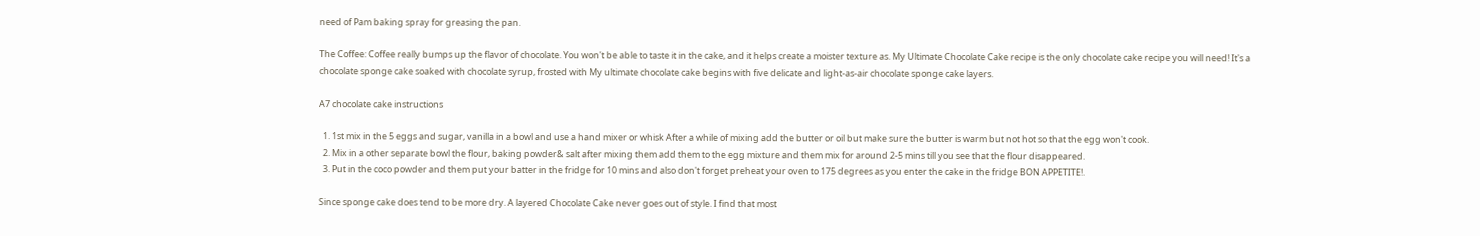need of Pam baking spray for greasing the pan.

The Coffee: Coffee really bumps up the flavor of chocolate. You won't be able to taste it in the cake, and it helps create a moister texture as. My Ultimate Chocolate Cake recipe is the only chocolate cake recipe you will need! It's a chocolate sponge cake soaked with chocolate syrup, frosted with My ultimate chocolate cake begins with five delicate and light-as-air chocolate sponge cake layers.

A7 chocolate cake instructions

  1. 1st mix in the 5 eggs and sugar, vanilla in a bowl and use a hand mixer or whisk After a while of mixing add the butter or oil but make sure the butter is warm but not hot so that the egg won't cook.
  2. Mix in a other separate bowl the flour, baking powder& salt after mixing them add them to the egg mixture and them mix for around 2-5 mins till you see that the flour disappeared.
  3. Put in the coco powder and them put your batter in the fridge for 10 mins and also don't forget preheat your oven to 175 degrees as you enter the cake in the fridge BON APPETITE!.

Since sponge cake does tend to be more dry. A layered Chocolate Cake never goes out of style. I find that most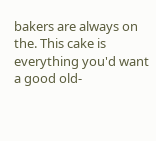bakers are always on the. This cake is everything you'd want a good old-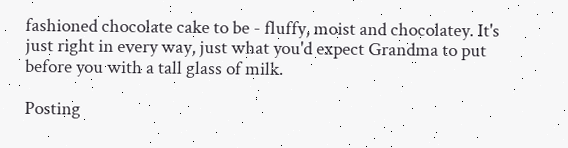fashioned chocolate cake to be - fluffy, moist and chocolatey. It's just right in every way, just what you'd expect Grandma to put before you with a tall glass of milk.

Posting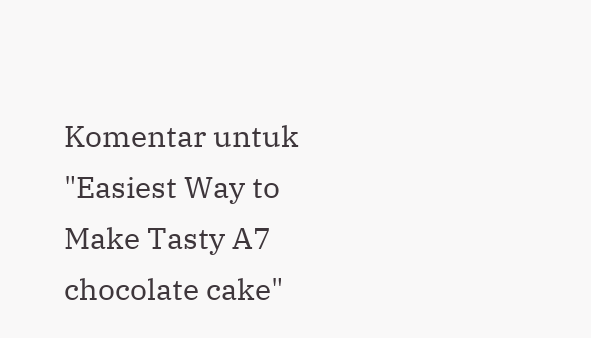Komentar untuk "Easiest Way to Make Tasty A7 chocolate cake"